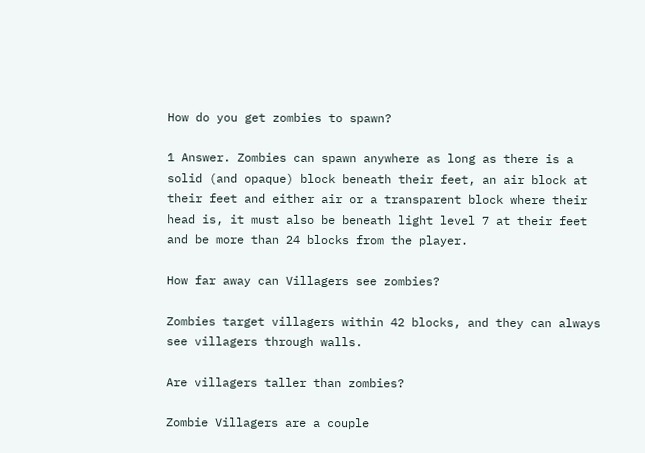How do you get zombies to spawn?

1 Answer. Zombies can spawn anywhere as long as there is a solid (and opaque) block beneath their feet, an air block at their feet and either air or a transparent block where their head is, it must also be beneath light level 7 at their feet and be more than 24 blocks from the player.

How far away can Villagers see zombies?

Zombies target villagers within 42 blocks, and they can always see villagers through walls.

Are villagers taller than zombies?

Zombie Villagers are a couple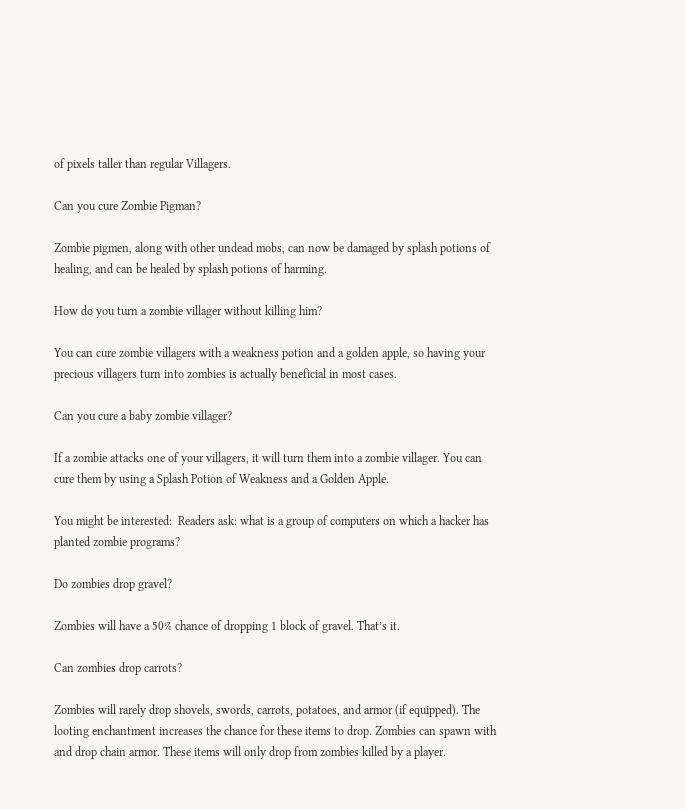of pixels taller than regular Villagers.

Can you cure Zombie Pigman?

Zombie pigmen, along with other undead mobs, can now be damaged by splash potions of healing, and can be healed by splash potions of harming.

How do you turn a zombie villager without killing him?

You can cure zombie villagers with a weakness potion and a golden apple, so having your precious villagers turn into zombies is actually beneficial in most cases.

Can you cure a baby zombie villager?

If a zombie attacks one of your villagers, it will turn them into a zombie villager. You can cure them by using a Splash Potion of Weakness and a Golden Apple.

You might be interested:  Readers ask: what is a group of computers on which a hacker has planted zombie programs?

Do zombies drop gravel?

Zombies will have a 50% chance of dropping 1 block of gravel. That’s it.

Can zombies drop carrots?

Zombies will rarely drop shovels, swords, carrots, potatoes, and armor (if equipped). The looting enchantment increases the chance for these items to drop. Zombies can spawn with and drop chain armor. These items will only drop from zombies killed by a player.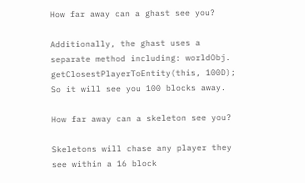How far away can a ghast see you?

Additionally, the ghast uses a separate method including: worldObj. getClosestPlayerToEntity(this, 100D); So it will see you 100 blocks away.

How far away can a skeleton see you?

Skeletons will chase any player they see within a 16 block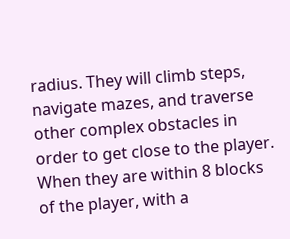radius. They will climb steps, navigate mazes, and traverse other complex obstacles in order to get close to the player. When they are within 8 blocks of the player, with a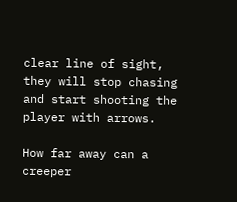clear line of sight, they will stop chasing and start shooting the player with arrows.

How far away can a creeper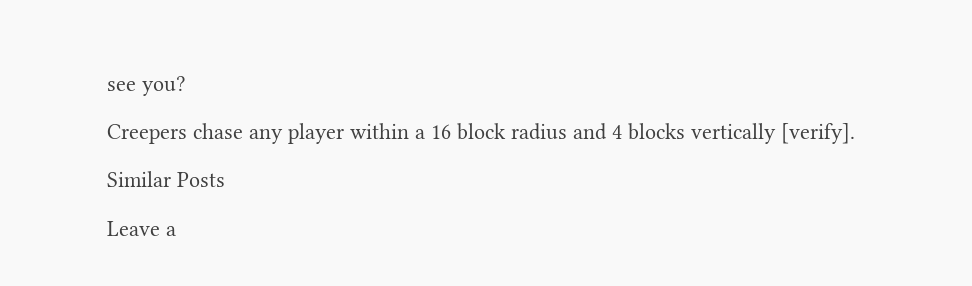see you?

Creepers chase any player within a 16 block radius and 4 blocks vertically [verify].

Similar Posts

Leave a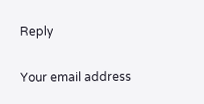Reply

Your email address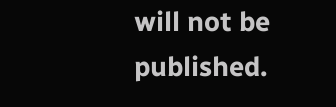will not be published.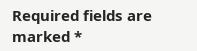Required fields are marked *